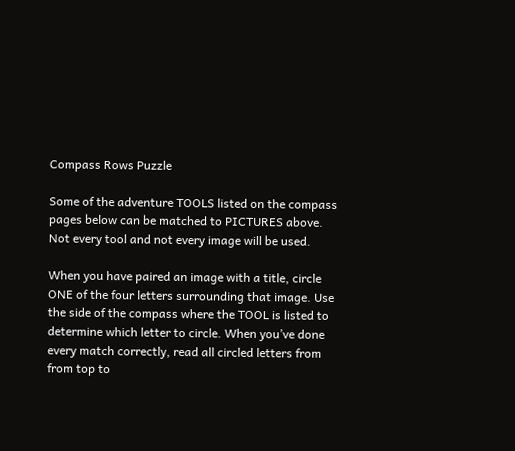Compass Rows Puzzle

Some of the adventure TOOLS listed on the compass pages below can be matched to PICTURES above. Not every tool and not every image will be used.

When you have paired an image with a title, circle ONE of the four letters surrounding that image. Use the side of the compass where the TOOL is listed to determine which letter to circle. When you’ve done every match correctly, read all circled letters from from top to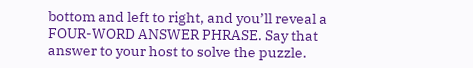bottom and left to right, and you’ll reveal a FOUR-WORD ANSWER PHRASE. Say that answer to your host to solve the puzzle.